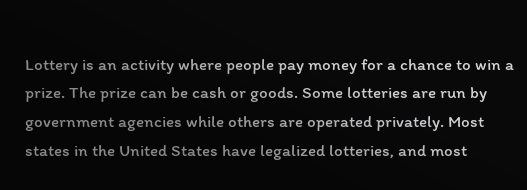Lottery is an activity where people pay money for a chance to win a prize. The prize can be cash or goods. Some lotteries are run by government agencies while others are operated privately. Most states in the United States have legalized lotteries, and most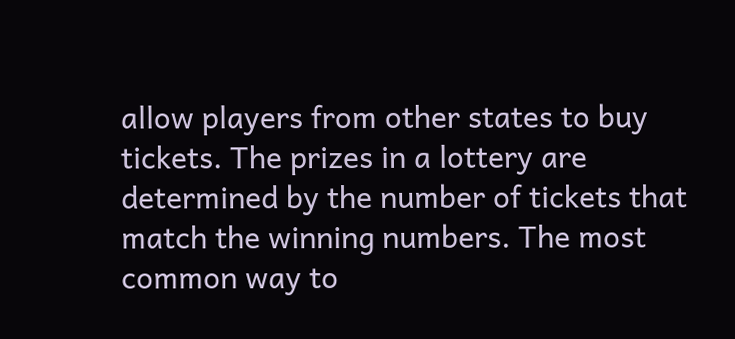allow players from other states to buy tickets. The prizes in a lottery are determined by the number of tickets that match the winning numbers. The most common way to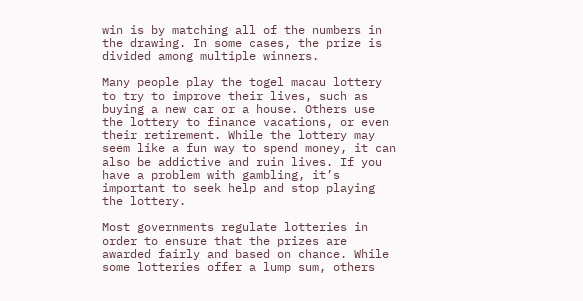win is by matching all of the numbers in the drawing. In some cases, the prize is divided among multiple winners.

Many people play the togel macau lottery to try to improve their lives, such as buying a new car or a house. Others use the lottery to finance vacations, or even their retirement. While the lottery may seem like a fun way to spend money, it can also be addictive and ruin lives. If you have a problem with gambling, it’s important to seek help and stop playing the lottery.

Most governments regulate lotteries in order to ensure that the prizes are awarded fairly and based on chance. While some lotteries offer a lump sum, others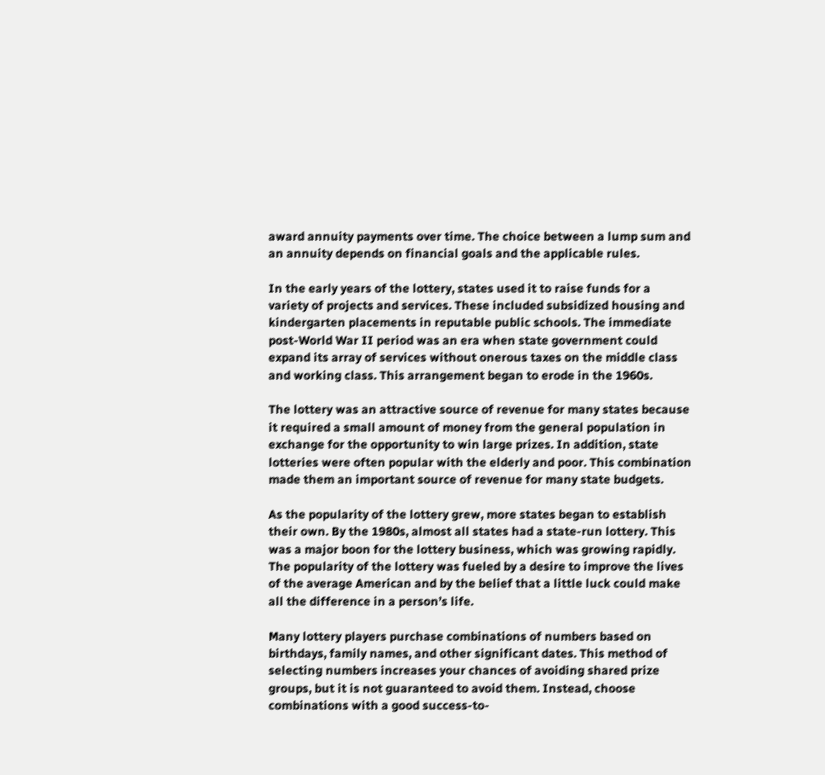award annuity payments over time. The choice between a lump sum and an annuity depends on financial goals and the applicable rules.

In the early years of the lottery, states used it to raise funds for a variety of projects and services. These included subsidized housing and kindergarten placements in reputable public schools. The immediate post-World War II period was an era when state government could expand its array of services without onerous taxes on the middle class and working class. This arrangement began to erode in the 1960s.

The lottery was an attractive source of revenue for many states because it required a small amount of money from the general population in exchange for the opportunity to win large prizes. In addition, state lotteries were often popular with the elderly and poor. This combination made them an important source of revenue for many state budgets.

As the popularity of the lottery grew, more states began to establish their own. By the 1980s, almost all states had a state-run lottery. This was a major boon for the lottery business, which was growing rapidly. The popularity of the lottery was fueled by a desire to improve the lives of the average American and by the belief that a little luck could make all the difference in a person’s life.

Many lottery players purchase combinations of numbers based on birthdays, family names, and other significant dates. This method of selecting numbers increases your chances of avoiding shared prize groups, but it is not guaranteed to avoid them. Instead, choose combinations with a good success-to-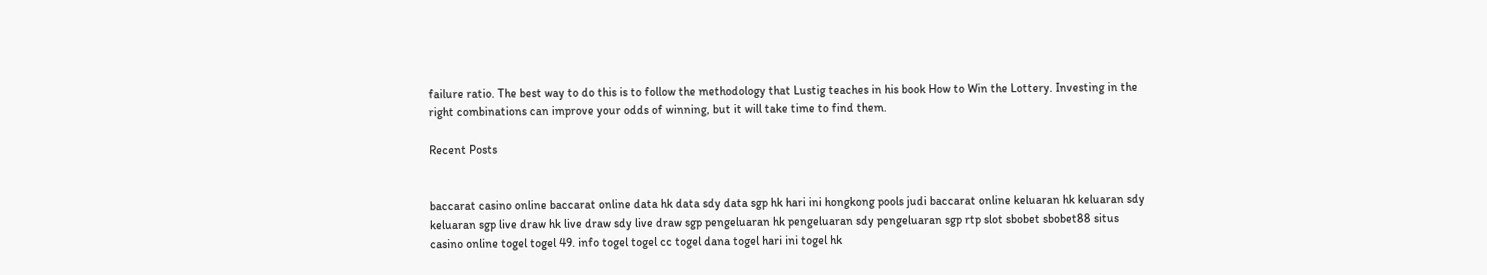failure ratio. The best way to do this is to follow the methodology that Lustig teaches in his book How to Win the Lottery. Investing in the right combinations can improve your odds of winning, but it will take time to find them.

Recent Posts


baccarat casino online baccarat online data hk data sdy data sgp hk hari ini hongkong pools judi baccarat online keluaran hk keluaran sdy keluaran sgp live draw hk live draw sdy live draw sgp pengeluaran hk pengeluaran sdy pengeluaran sgp rtp slot sbobet sbobet88 situs casino online togel togel 49. info togel togel cc togel dana togel hari ini togel hk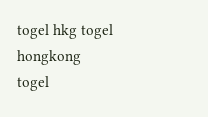togel hkg togel hongkong togel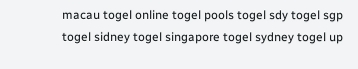macau togel online togel pools togel sdy togel sgp togel sidney togel singapore togel sydney togel up